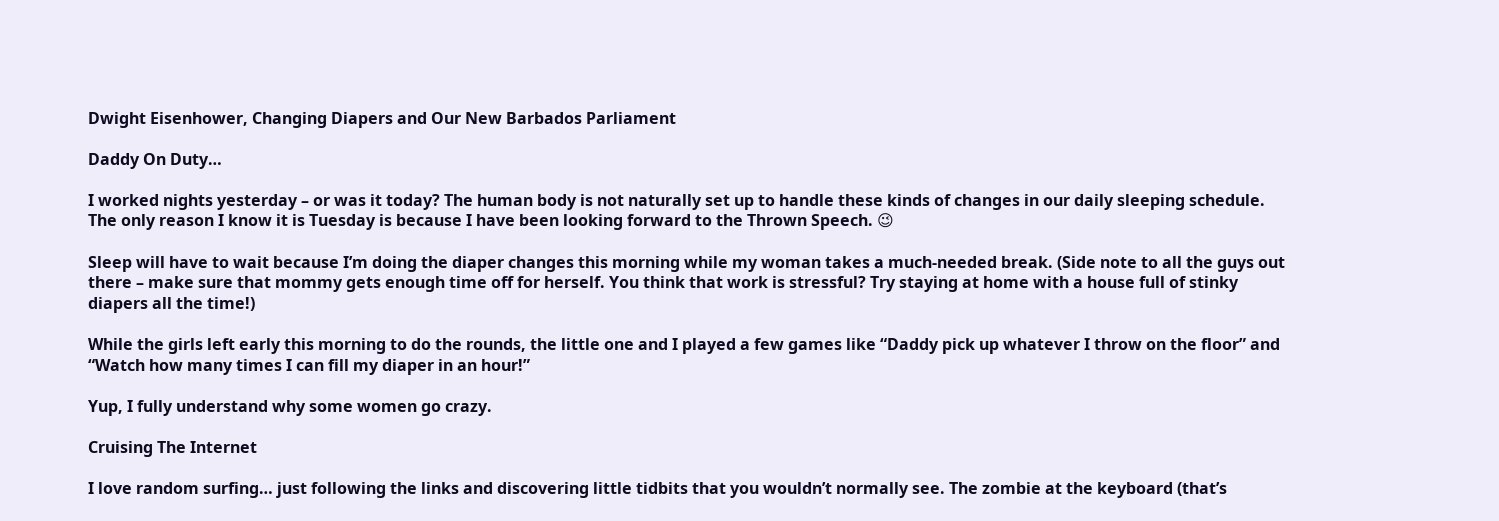Dwight Eisenhower, Changing Diapers and Our New Barbados Parliament

Daddy On Duty…

I worked nights yesterday – or was it today? The human body is not naturally set up to handle these kinds of changes in our daily sleeping schedule. The only reason I know it is Tuesday is because I have been looking forward to the Thrown Speech. 😉

Sleep will have to wait because I’m doing the diaper changes this morning while my woman takes a much-needed break. (Side note to all the guys out there – make sure that mommy gets enough time off for herself. You think that work is stressful? Try staying at home with a house full of stinky diapers all the time!)

While the girls left early this morning to do the rounds, the little one and I played a few games like “Daddy pick up whatever I throw on the floor” and “Watch how many times I can fill my diaper in an hour!”

Yup, I fully understand why some women go crazy.

Cruising The Internet

I love random surfing… just following the links and discovering little tidbits that you wouldn’t normally see. The zombie at the keyboard (that’s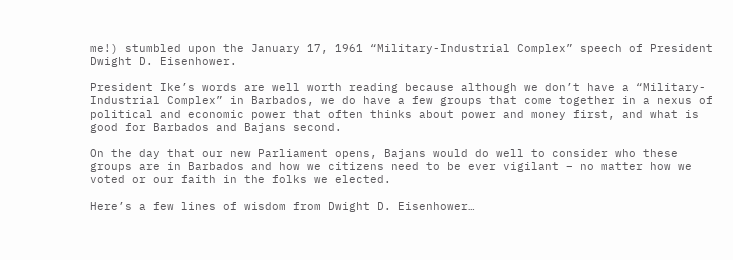me!) stumbled upon the January 17, 1961 “Military-Industrial Complex” speech of President Dwight D. Eisenhower.

President Ike’s words are well worth reading because although we don’t have a “Military-Industrial Complex” in Barbados, we do have a few groups that come together in a nexus of political and economic power that often thinks about power and money first, and what is good for Barbados and Bajans second.

On the day that our new Parliament opens, Bajans would do well to consider who these groups are in Barbados and how we citizens need to be ever vigilant – no matter how we voted or our faith in the folks we elected.

Here’s a few lines of wisdom from Dwight D. Eisenhower…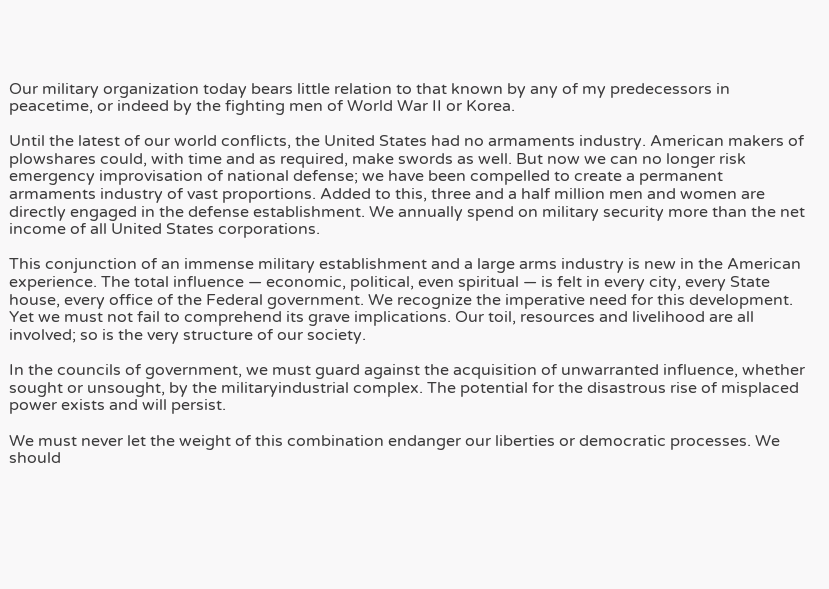Our military organization today bears little relation to that known by any of my predecessors in peacetime, or indeed by the fighting men of World War II or Korea.

Until the latest of our world conflicts, the United States had no armaments industry. American makers of plowshares could, with time and as required, make swords as well. But now we can no longer risk emergency improvisation of national defense; we have been compelled to create a permanent armaments industry of vast proportions. Added to this, three and a half million men and women are directly engaged in the defense establishment. We annually spend on military security more than the net income of all United States corporations.

This conjunction of an immense military establishment and a large arms industry is new in the American experience. The total influence — economic, political, even spiritual — is felt in every city, every State house, every office of the Federal government. We recognize the imperative need for this development. Yet we must not fail to comprehend its grave implications. Our toil, resources and livelihood are all involved; so is the very structure of our society.

In the councils of government, we must guard against the acquisition of unwarranted influence, whether sought or unsought, by the militaryindustrial complex. The potential for the disastrous rise of misplaced power exists and will persist.

We must never let the weight of this combination endanger our liberties or democratic processes. We should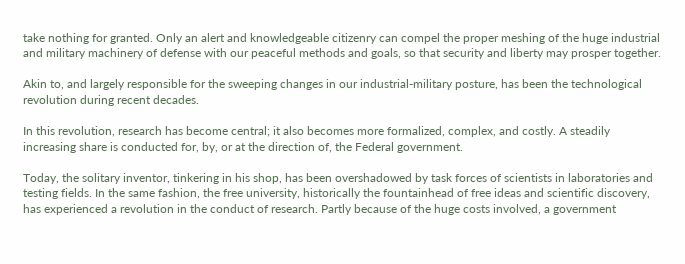take nothing for granted. Only an alert and knowledgeable citizenry can compel the proper meshing of the huge industrial and military machinery of defense with our peaceful methods and goals, so that security and liberty may prosper together.

Akin to, and largely responsible for the sweeping changes in our industrial-military posture, has been the technological revolution during recent decades.

In this revolution, research has become central; it also becomes more formalized, complex, and costly. A steadily increasing share is conducted for, by, or at the direction of, the Federal government.

Today, the solitary inventor, tinkering in his shop, has been overshadowed by task forces of scientists in laboratories and testing fields. In the same fashion, the free university, historically the fountainhead of free ideas and scientific discovery, has experienced a revolution in the conduct of research. Partly because of the huge costs involved, a government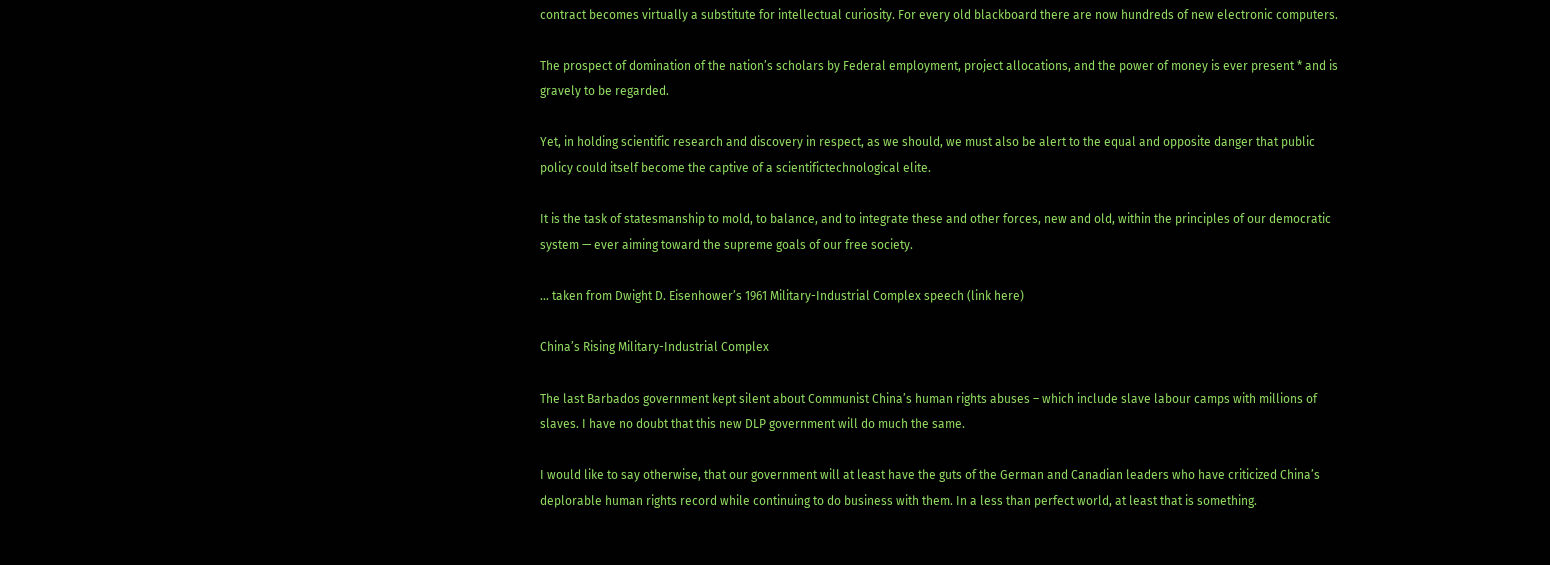contract becomes virtually a substitute for intellectual curiosity. For every old blackboard there are now hundreds of new electronic computers.

The prospect of domination of the nation’s scholars by Federal employment, project allocations, and the power of money is ever present * and is gravely to be regarded.

Yet, in holding scientific research and discovery in respect, as we should, we must also be alert to the equal and opposite danger that public policy could itself become the captive of a scientifictechnological elite.

It is the task of statesmanship to mold, to balance, and to integrate these and other forces, new and old, within the principles of our democratic system — ever aiming toward the supreme goals of our free society.

… taken from Dwight D. Eisenhower’s 1961 Military-Industrial Complex speech (link here)

China’s Rising Military-Industrial Complex

The last Barbados government kept silent about Communist China’s human rights abuses – which include slave labour camps with millions of slaves. I have no doubt that this new DLP government will do much the same.

I would like to say otherwise, that our government will at least have the guts of the German and Canadian leaders who have criticized China’s deplorable human rights record while continuing to do business with them. In a less than perfect world, at least that is something.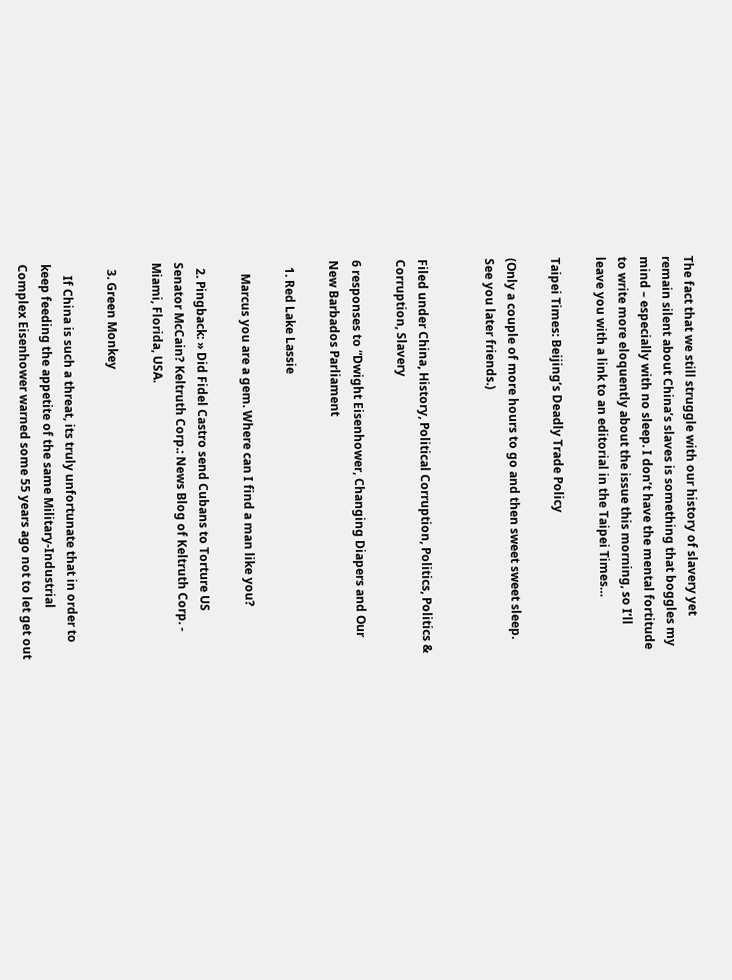The fact that we still struggle with our history of slavery yet remain silent about China’s slaves is something that boggles my mind – especially with no sleep. I don’t have the mental fortitude to write more eloquently about the issue this morning, so I’ll leave you with a link to an editorial in the Taipei Times…

Taipei Times: Beijing’s Deadly Trade Policy

(Only a couple of more hours to go and then sweet sweet sleep. See you later friends.)


Filed under China, History, Political Corruption, Politics, Politics & Corruption, Slavery

6 responses to “Dwight Eisenhower, Changing Diapers and Our New Barbados Parliament

  1. Red Lake Lassie

    Marcus you are a gem. Where can I find a man like you?

  2. Pingback: » Did Fidel Castro send Cubans to Torture US Senator McCain? Keltruth Corp.: News Blog of Keltruth Corp. - Miami, Florida, USA.

  3. Green Monkey

    If China is such a threat, its truly unfortunate that in order to keep feeding the appetite of the same Military-Industrial Complex Eisenhower warned some 55 years ago not to let get out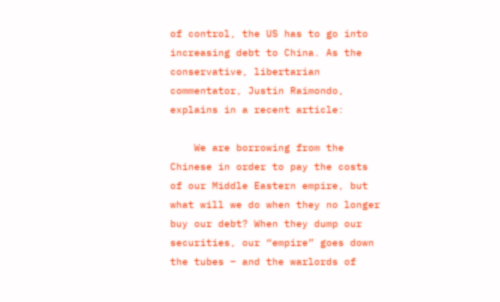of control, the US has to go into increasing debt to China. As the conservative, libertarian commentator, Justin Raimondo, explains in a recent article:

    We are borrowing from the Chinese in order to pay the costs of our Middle Eastern empire, but what will we do when they no longer buy our debt? When they dump our securities, our “empire” goes down the tubes – and the warlords of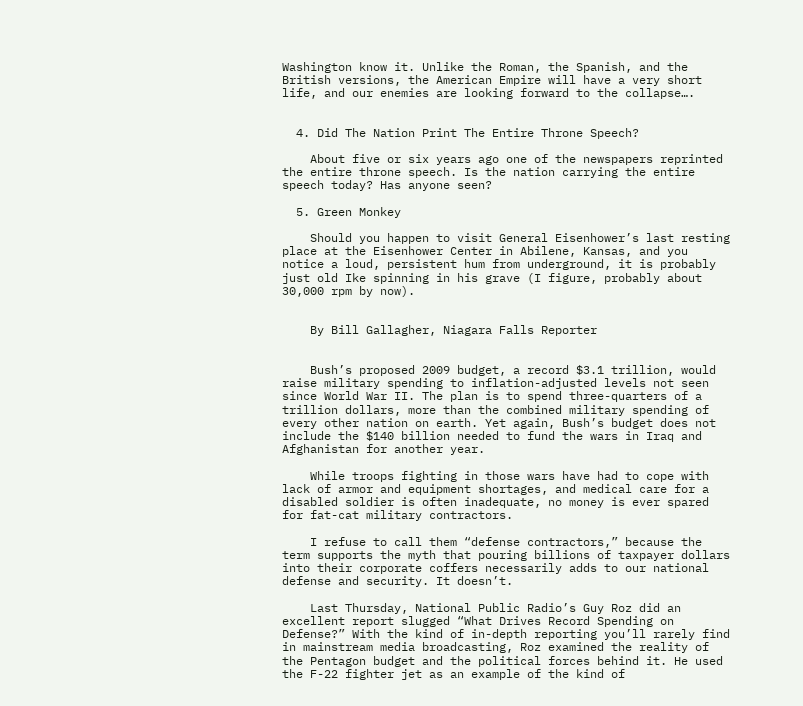Washington know it. Unlike the Roman, the Spanish, and the British versions, the American Empire will have a very short life, and our enemies are looking forward to the collapse….


  4. Did The Nation Print The Entire Throne Speech?

    About five or six years ago one of the newspapers reprinted the entire throne speech. Is the nation carrying the entire speech today? Has anyone seen?

  5. Green Monkey

    Should you happen to visit General Eisenhower’s last resting place at the Eisenhower Center in Abilene, Kansas, and you notice a loud, persistent hum from underground, it is probably just old Ike spinning in his grave (I figure, probably about 30,000 rpm by now).


    By Bill Gallagher, Niagara Falls Reporter


    Bush’s proposed 2009 budget, a record $3.1 trillion, would raise military spending to inflation-adjusted levels not seen since World War II. The plan is to spend three-quarters of a trillion dollars, more than the combined military spending of every other nation on earth. Yet again, Bush’s budget does not include the $140 billion needed to fund the wars in Iraq and Afghanistan for another year.

    While troops fighting in those wars have had to cope with lack of armor and equipment shortages, and medical care for a disabled soldier is often inadequate, no money is ever spared for fat-cat military contractors.

    I refuse to call them “defense contractors,” because the term supports the myth that pouring billions of taxpayer dollars into their corporate coffers necessarily adds to our national defense and security. It doesn’t.

    Last Thursday, National Public Radio’s Guy Roz did an excellent report slugged “What Drives Record Spending on Defense?” With the kind of in-depth reporting you’ll rarely find in mainstream media broadcasting, Roz examined the reality of the Pentagon budget and the political forces behind it. He used the F-22 fighter jet as an example of the kind of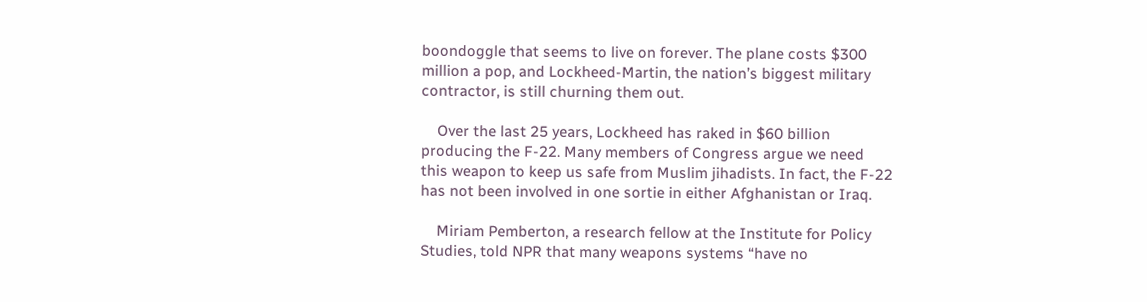boondoggle that seems to live on forever. The plane costs $300 million a pop, and Lockheed-Martin, the nation’s biggest military contractor, is still churning them out.

    Over the last 25 years, Lockheed has raked in $60 billion producing the F-22. Many members of Congress argue we need this weapon to keep us safe from Muslim jihadists. In fact, the F-22 has not been involved in one sortie in either Afghanistan or Iraq.

    Miriam Pemberton, a research fellow at the Institute for Policy Studies, told NPR that many weapons systems “have no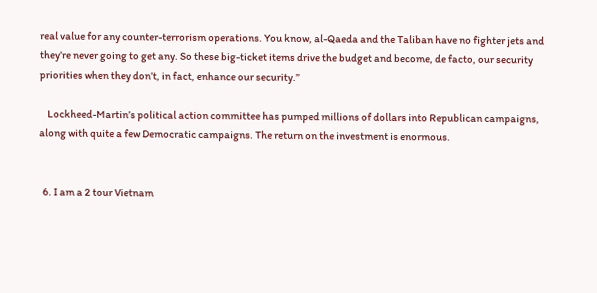real value for any counter-terrorism operations. You know, al-Qaeda and the Taliban have no fighter jets and they’re never going to get any. So these big-ticket items drive the budget and become, de facto, our security priorities when they don’t, in fact, enhance our security.”

    Lockheed-Martin’s political action committee has pumped millions of dollars into Republican campaigns, along with quite a few Democratic campaigns. The return on the investment is enormous.


  6. I am a 2 tour Vietnam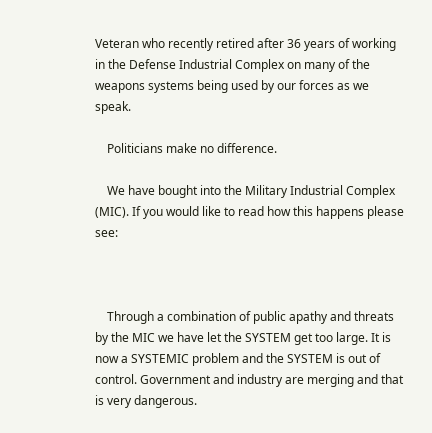Veteran who recently retired after 36 years of working in the Defense Industrial Complex on many of the weapons systems being used by our forces as we speak.

    Politicians make no difference.

    We have bought into the Military Industrial Complex (MIC). If you would like to read how this happens please see:



    Through a combination of public apathy and threats by the MIC we have let the SYSTEM get too large. It is now a SYSTEMIC problem and the SYSTEM is out of control. Government and industry are merging and that is very dangerous.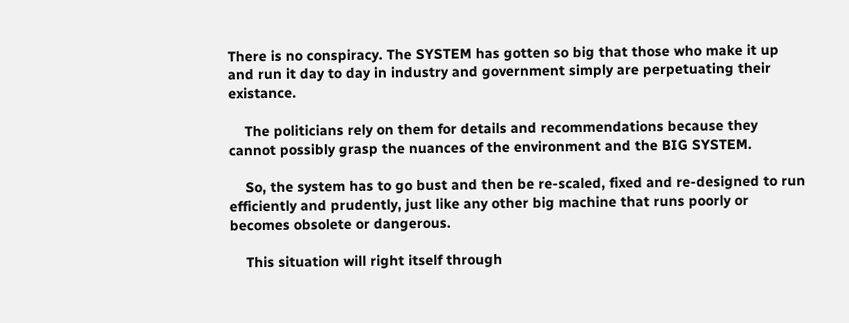There is no conspiracy. The SYSTEM has gotten so big that those who make it up and run it day to day in industry and government simply are perpetuating their existance.

    The politicians rely on them for details and recommendations because they cannot possibly grasp the nuances of the environment and the BIG SYSTEM.

    So, the system has to go bust and then be re-scaled, fixed and re-designed to run efficiently and prudently, just like any other big machine that runs poorly or becomes obsolete or dangerous.

    This situation will right itself through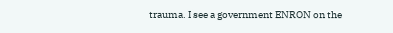trauma. I see a government ENRON on the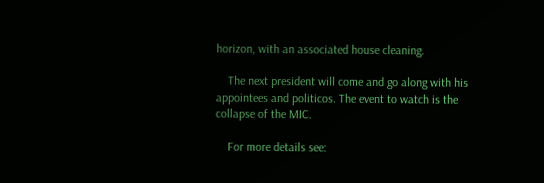horizon, with an associated house cleaning.

    The next president will come and go along with his appointees and politicos. The event to watch is the collapse of the MIC.

    For more details see: